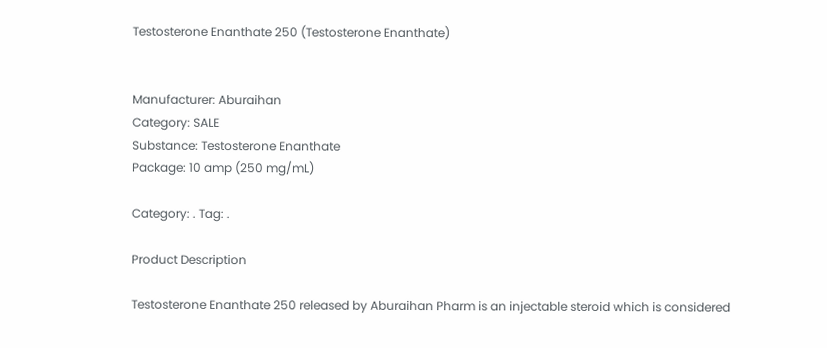Testosterone Enanthate 250 (Testosterone Enanthate)


Manufacturer: Aburaihan
Category: SALE
Substance: Testosterone Enanthate
Package: 10 amp (250 mg/mL)

Category: . Tag: .

Product Description

Testosterone Enanthate 250 released by Aburaihan Pharm is an injectable steroid which is considered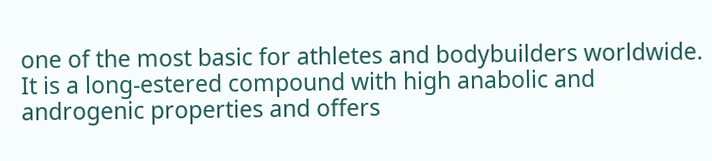one of the most basic for athletes and bodybuilders worldwide. It is a long-estered compound with high anabolic and androgenic properties and offers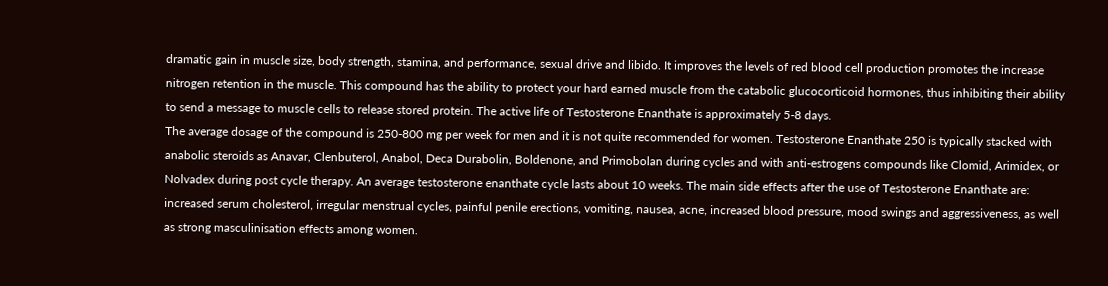dramatic gain in muscle size, body strength, stamina, and performance, sexual drive and libido. It improves the levels of red blood cell production promotes the increase nitrogen retention in the muscle. This compound has the ability to protect your hard earned muscle from the catabolic glucocorticoid hormones, thus inhibiting their ability to send a message to muscle cells to release stored protein. The active life of Testosterone Enanthate is approximately 5-8 days.
The average dosage of the compound is 250-800 mg per week for men and it is not quite recommended for women. Testosterone Enanthate 250 is typically stacked with anabolic steroids as Anavar, Clenbuterol, Anabol, Deca Durabolin, Boldenone, and Primobolan during cycles and with anti-estrogens compounds like Clomid, Arimidex, or Nolvadex during post cycle therapy. An average testosterone enanthate cycle lasts about 10 weeks. The main side effects after the use of Testosterone Enanthate are: increased serum cholesterol, irregular menstrual cycles, painful penile erections, vomiting, nausea, acne, increased blood pressure, mood swings and aggressiveness, as well as strong masculinisation effects among women.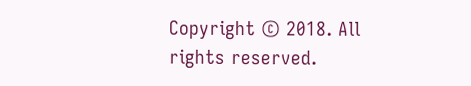Copyright © 2018. All rights reserved.